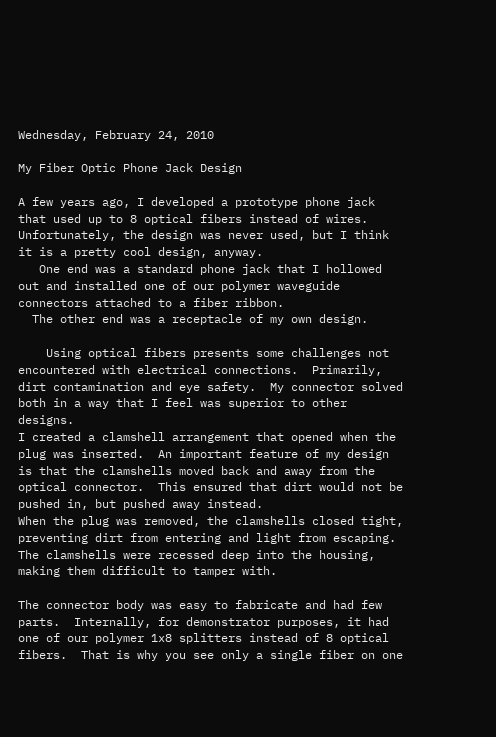Wednesday, February 24, 2010

My Fiber Optic Phone Jack Design

A few years ago, I developed a prototype phone jack that used up to 8 optical fibers instead of wires. Unfortunately, the design was never used, but I think it is a pretty cool design, anyway.
   One end was a standard phone jack that I hollowed out and installed one of our polymer waveguide connectors attached to a fiber ribbon.
  The other end was a receptacle of my own design.

    Using optical fibers presents some challenges not encountered with electrical connections.  Primarily, dirt contamination and eye safety.  My connector solved both in a way that I feel was superior to other designs.
I created a clamshell arrangement that opened when the plug was inserted.  An important feature of my design is that the clamshells moved back and away from the optical connector.  This ensured that dirt would not be pushed in, but pushed away instead.
When the plug was removed, the clamshells closed tight, preventing dirt from entering and light from escaping.  The clamshells were recessed deep into the housing, making them difficult to tamper with.

The connector body was easy to fabricate and had few parts.  Internally, for demonstrator purposes, it had one of our polymer 1x8 splitters instead of 8 optical fibers.  That is why you see only a single fiber on one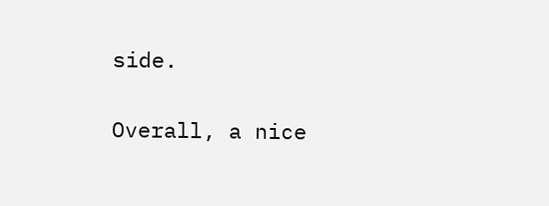side.

Overall, a nice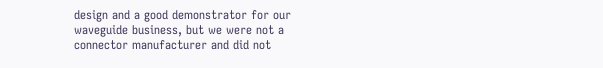design and a good demonstrator for our waveguide business, but we were not a connector manufacturer and did not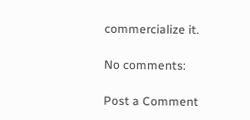commercialize it.

No comments:

Post a Comment